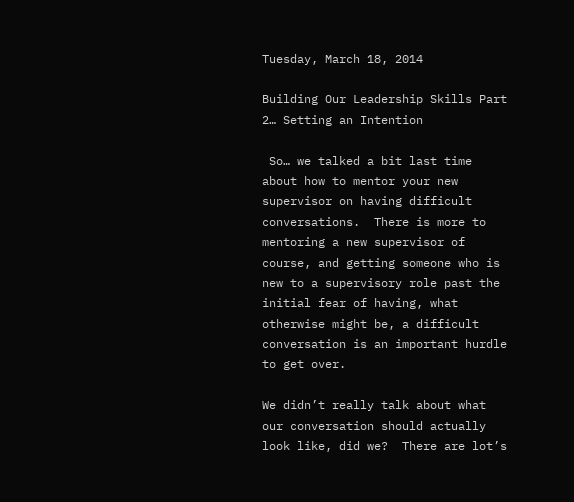Tuesday, March 18, 2014

Building Our Leadership Skills Part 2… Setting an Intention

 So… we talked a bit last time about how to mentor your new supervisor on having difficult conversations.  There is more to mentoring a new supervisor of course, and getting someone who is new to a supervisory role past the initial fear of having, what otherwise might be, a difficult conversation is an important hurdle to get over.

We didn’t really talk about what our conversation should actually look like, did we?  There are lot’s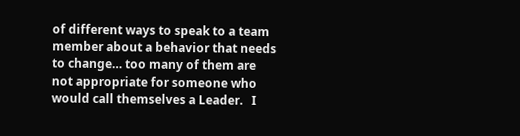of different ways to speak to a team member about a behavior that needs to change… too many of them are not appropriate for someone who would call themselves a Leader.   I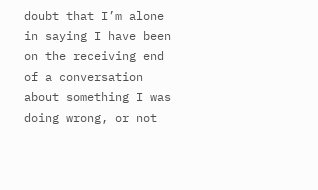doubt that I’m alone in saying I have been on the receiving end of a conversation about something I was doing wrong, or not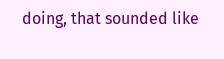doing, that sounded like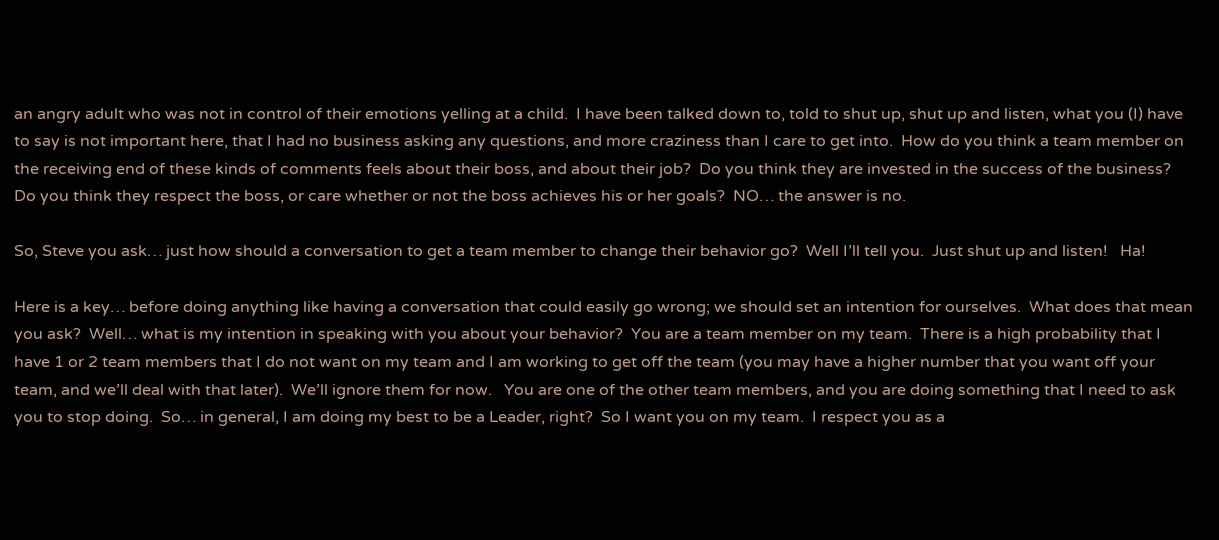an angry adult who was not in control of their emotions yelling at a child.  I have been talked down to, told to shut up, shut up and listen, what you (I) have to say is not important here, that I had no business asking any questions, and more craziness than I care to get into.  How do you think a team member on the receiving end of these kinds of comments feels about their boss, and about their job?  Do you think they are invested in the success of the business?  Do you think they respect the boss, or care whether or not the boss achieves his or her goals?  NO… the answer is no.

So, Steve you ask… just how should a conversation to get a team member to change their behavior go?  Well I’ll tell you.  Just shut up and listen!   Ha!

Here is a key… before doing anything like having a conversation that could easily go wrong; we should set an intention for ourselves.  What does that mean you ask?  Well… what is my intention in speaking with you about your behavior?  You are a team member on my team.  There is a high probability that I have 1 or 2 team members that I do not want on my team and I am working to get off the team (you may have a higher number that you want off your team, and we’ll deal with that later).  We’ll ignore them for now.   You are one of the other team members, and you are doing something that I need to ask you to stop doing.  So… in general, I am doing my best to be a Leader, right?  So I want you on my team.  I respect you as a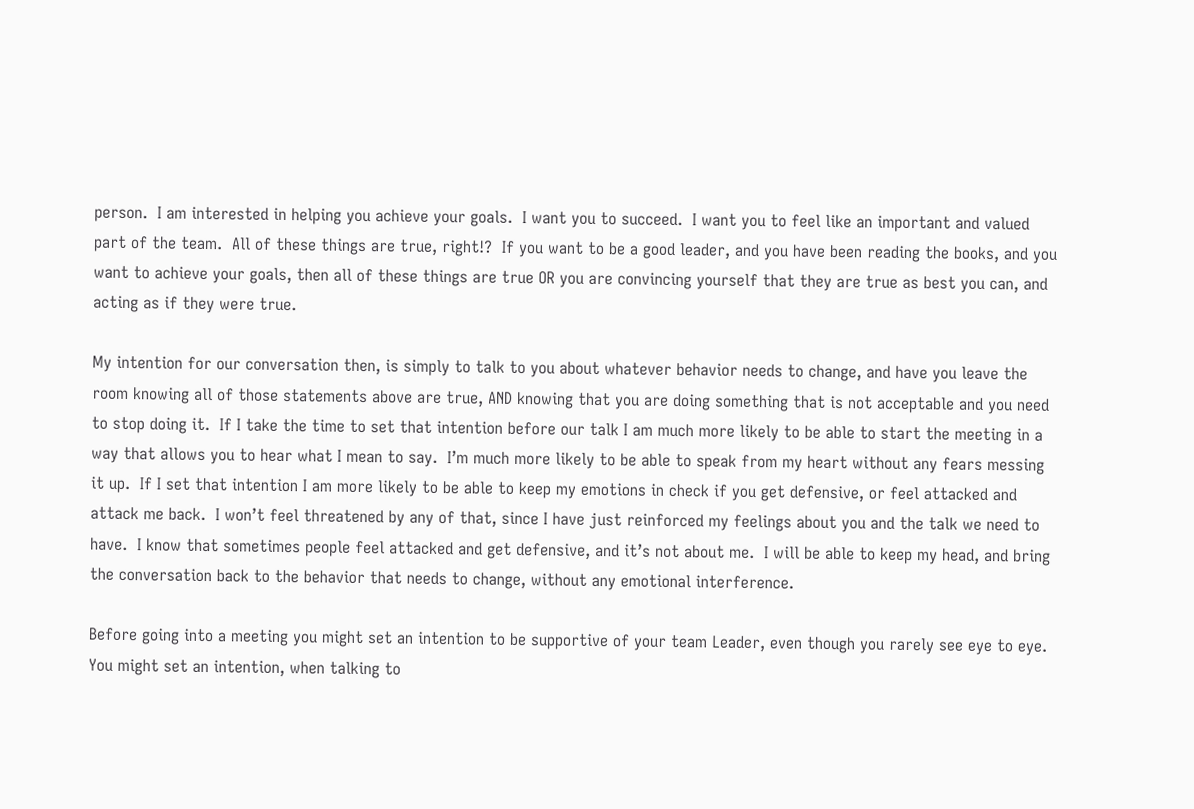person.  I am interested in helping you achieve your goals.  I want you to succeed.  I want you to feel like an important and valued part of the team.  All of these things are true, right!?  If you want to be a good leader, and you have been reading the books, and you want to achieve your goals, then all of these things are true OR you are convincing yourself that they are true as best you can, and acting as if they were true.

My intention for our conversation then, is simply to talk to you about whatever behavior needs to change, and have you leave the room knowing all of those statements above are true, AND knowing that you are doing something that is not acceptable and you need to stop doing it.  If I take the time to set that intention before our talk I am much more likely to be able to start the meeting in a way that allows you to hear what I mean to say.  I’m much more likely to be able to speak from my heart without any fears messing it up.  If I set that intention I am more likely to be able to keep my emotions in check if you get defensive, or feel attacked and attack me back.  I won’t feel threatened by any of that, since I have just reinforced my feelings about you and the talk we need to have.  I know that sometimes people feel attacked and get defensive, and it’s not about me.  I will be able to keep my head, and bring the conversation back to the behavior that needs to change, without any emotional interference.

Before going into a meeting you might set an intention to be supportive of your team Leader, even though you rarely see eye to eye.  You might set an intention, when talking to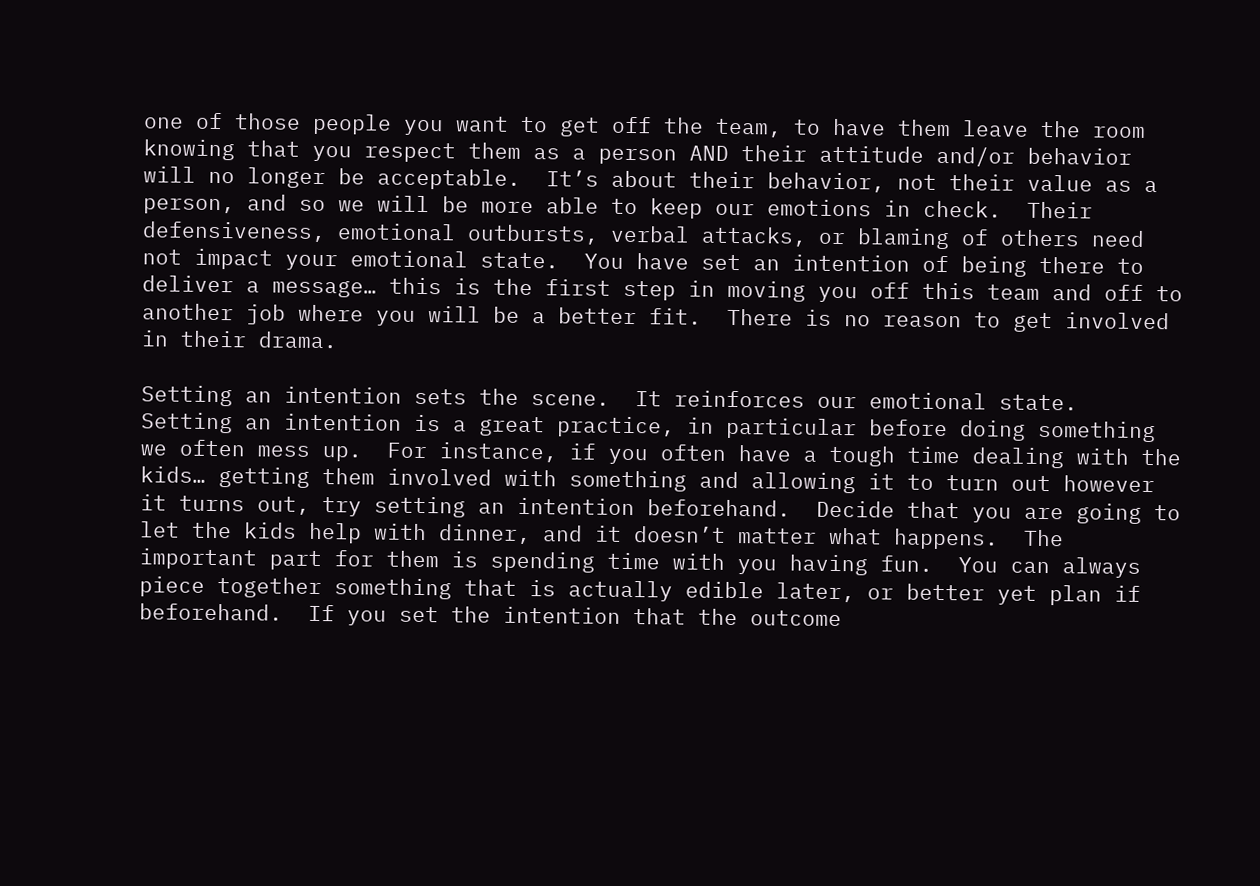one of those people you want to get off the team, to have them leave the room knowing that you respect them as a person AND their attitude and/or behavior will no longer be acceptable.  It’s about their behavior, not their value as a person, and so we will be more able to keep our emotions in check.  Their defensiveness, emotional outbursts, verbal attacks, or blaming of others need not impact your emotional state.  You have set an intention of being there to deliver a message… this is the first step in moving you off this team and off to another job where you will be a better fit.  There is no reason to get involved in their drama.

Setting an intention sets the scene.  It reinforces our emotional state.  Setting an intention is a great practice, in particular before doing something we often mess up.  For instance, if you often have a tough time dealing with the kids… getting them involved with something and allowing it to turn out however it turns out, try setting an intention beforehand.  Decide that you are going to let the kids help with dinner, and it doesn’t matter what happens.  The important part for them is spending time with you having fun.  You can always piece together something that is actually edible later, or better yet plan if beforehand.  If you set the intention that the outcome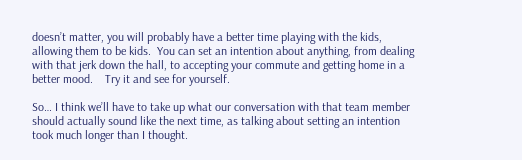doesn’t matter, you will probably have a better time playing with the kids, allowing them to be kids.  You can set an intention about anything, from dealing with that jerk down the hall, to accepting your commute and getting home in a better mood.    Try it and see for yourself.

So… I think we’ll have to take up what our conversation with that team member should actually sound like the next time, as talking about setting an intention took much longer than I thought.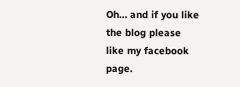Oh… and if you like the blog please like my facebook page.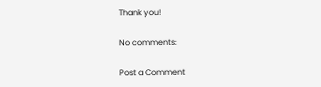Thank you!

No comments:

Post a Comment